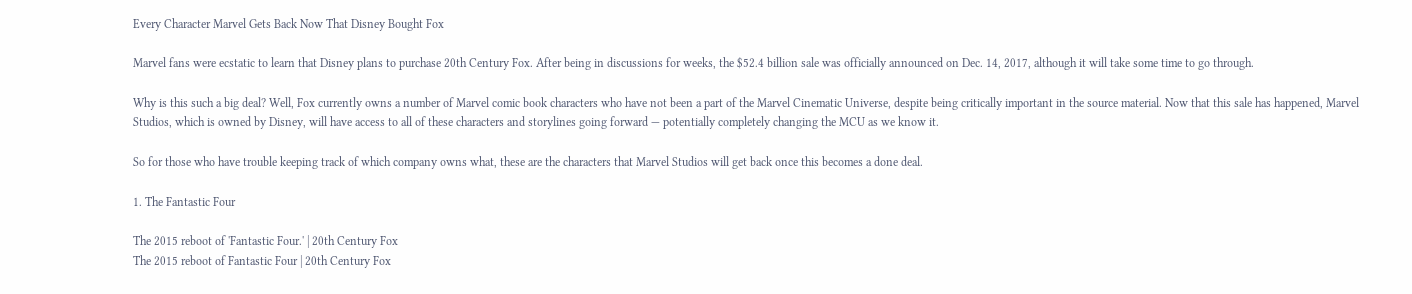Every Character Marvel Gets Back Now That Disney Bought Fox

Marvel fans were ecstatic to learn that Disney plans to purchase 20th Century Fox. After being in discussions for weeks, the $52.4 billion sale was officially announced on Dec. 14, 2017, although it will take some time to go through.

Why is this such a big deal? Well, Fox currently owns a number of Marvel comic book characters who have not been a part of the Marvel Cinematic Universe, despite being critically important in the source material. Now that this sale has happened, Marvel Studios, which is owned by Disney, will have access to all of these characters and storylines going forward — potentially completely changing the MCU as we know it.

So for those who have trouble keeping track of which company owns what, these are the characters that Marvel Studios will get back once this becomes a done deal.

1. The Fantastic Four

The 2015 reboot of 'Fantastic Four.' | 20th Century Fox
The 2015 reboot of Fantastic Four | 20th Century Fox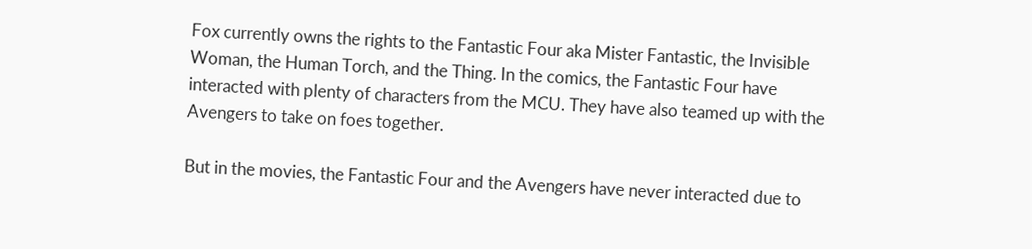Fox currently owns the rights to the Fantastic Four aka Mister Fantastic, the Invisible Woman, the Human Torch, and the Thing. In the comics, the Fantastic Four have interacted with plenty of characters from the MCU. They have also teamed up with the Avengers to take on foes together.

But in the movies, the Fantastic Four and the Avengers have never interacted due to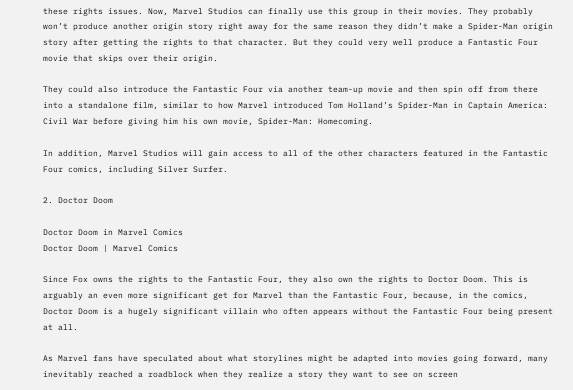these rights issues. Now, Marvel Studios can finally use this group in their movies. They probably won’t produce another origin story right away for the same reason they didn’t make a Spider-Man origin story after getting the rights to that character. But they could very well produce a Fantastic Four movie that skips over their origin.

They could also introduce the Fantastic Four via another team-up movie and then spin off from there into a standalone film, similar to how Marvel introduced Tom Holland’s Spider-Man in Captain America: Civil War before giving him his own movie, Spider-Man: Homecoming.

In addition, Marvel Studios will gain access to all of the other characters featured in the Fantastic Four comics, including Silver Surfer.

2. Doctor Doom

Doctor Doom in Marvel Comics
Doctor Doom | Marvel Comics

Since Fox owns the rights to the Fantastic Four, they also own the rights to Doctor Doom. This is arguably an even more significant get for Marvel than the Fantastic Four, because, in the comics, Doctor Doom is a hugely significant villain who often appears without the Fantastic Four being present at all.

As Marvel fans have speculated about what storylines might be adapted into movies going forward, many inevitably reached a roadblock when they realize a story they want to see on screen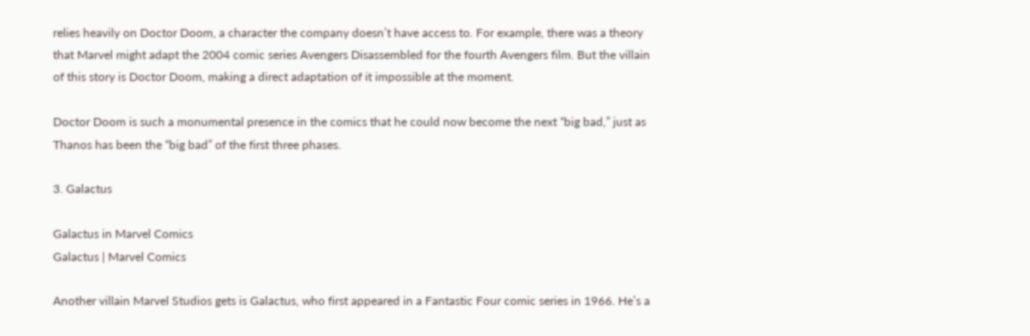relies heavily on Doctor Doom, a character the company doesn’t have access to. For example, there was a theory that Marvel might adapt the 2004 comic series Avengers Disassembled for the fourth Avengers film. But the villain of this story is Doctor Doom, making a direct adaptation of it impossible at the moment.

Doctor Doom is such a monumental presence in the comics that he could now become the next “big bad,” just as Thanos has been the “big bad” of the first three phases.

3. Galactus

Galactus in Marvel Comics
Galactus | Marvel Comics

Another villain Marvel Studios gets is Galactus, who first appeared in a Fantastic Four comic series in 1966. He’s a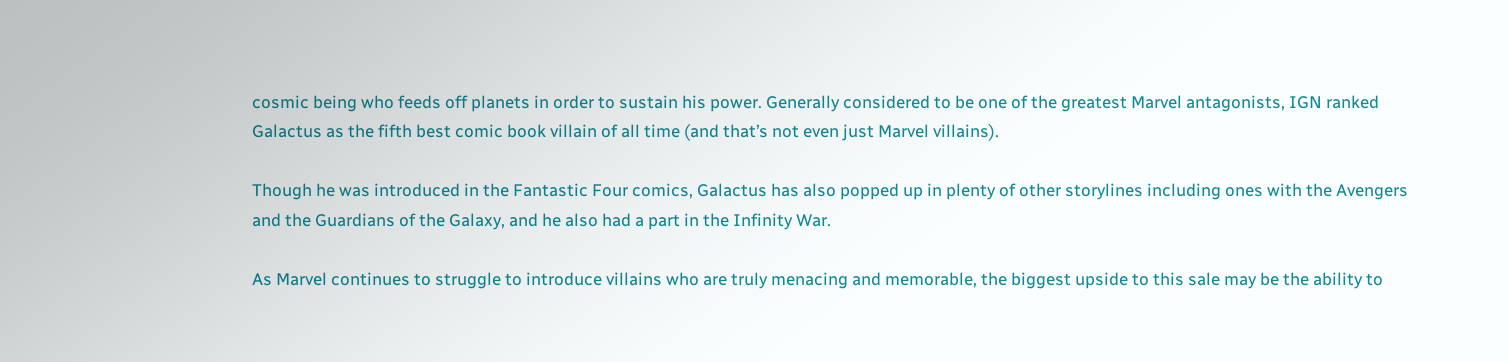cosmic being who feeds off planets in order to sustain his power. Generally considered to be one of the greatest Marvel antagonists, IGN ranked Galactus as the fifth best comic book villain of all time (and that’s not even just Marvel villains).

Though he was introduced in the Fantastic Four comics, Galactus has also popped up in plenty of other storylines including ones with the Avengers and the Guardians of the Galaxy, and he also had a part in the Infinity War.

As Marvel continues to struggle to introduce villains who are truly menacing and memorable, the biggest upside to this sale may be the ability to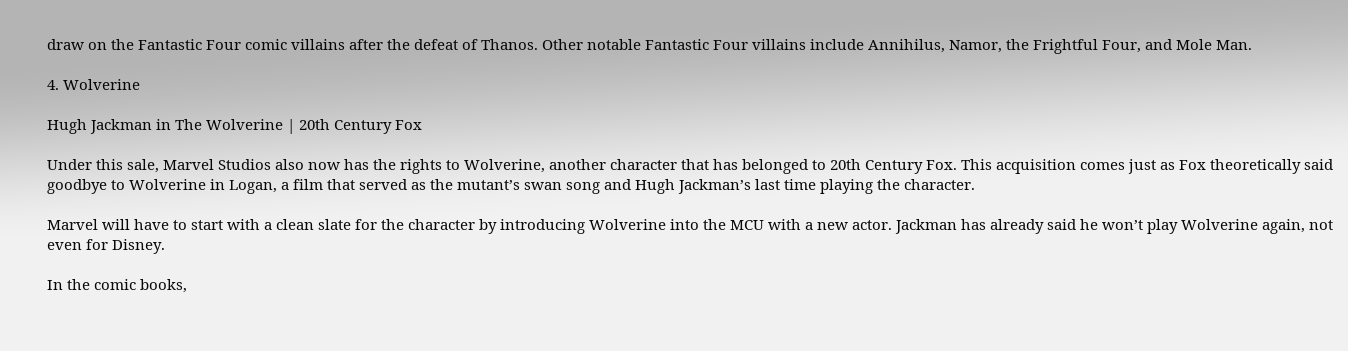draw on the Fantastic Four comic villains after the defeat of Thanos. Other notable Fantastic Four villains include Annihilus, Namor, the Frightful Four, and Mole Man.

4. Wolverine

Hugh Jackman in The Wolverine | 20th Century Fox

Under this sale, Marvel Studios also now has the rights to Wolverine, another character that has belonged to 20th Century Fox. This acquisition comes just as Fox theoretically said goodbye to Wolverine in Logan, a film that served as the mutant’s swan song and Hugh Jackman’s last time playing the character.

Marvel will have to start with a clean slate for the character by introducing Wolverine into the MCU with a new actor. Jackman has already said he won’t play Wolverine again, not even for Disney.

In the comic books,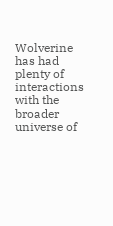Wolverine has had plenty of interactions with the broader universe of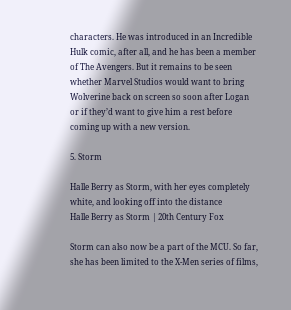characters. He was introduced in an Incredible Hulk comic, after all, and he has been a member of The Avengers. But it remains to be seen whether Marvel Studios would want to bring Wolverine back on screen so soon after Logan or if they’d want to give him a rest before coming up with a new version.

5. Storm

Halle Berry as Storm, with her eyes completely white, and looking off into the distance
Halle Berry as Storm | 20th Century Fox

Storm can also now be a part of the MCU. So far, she has been limited to the X-Men series of films,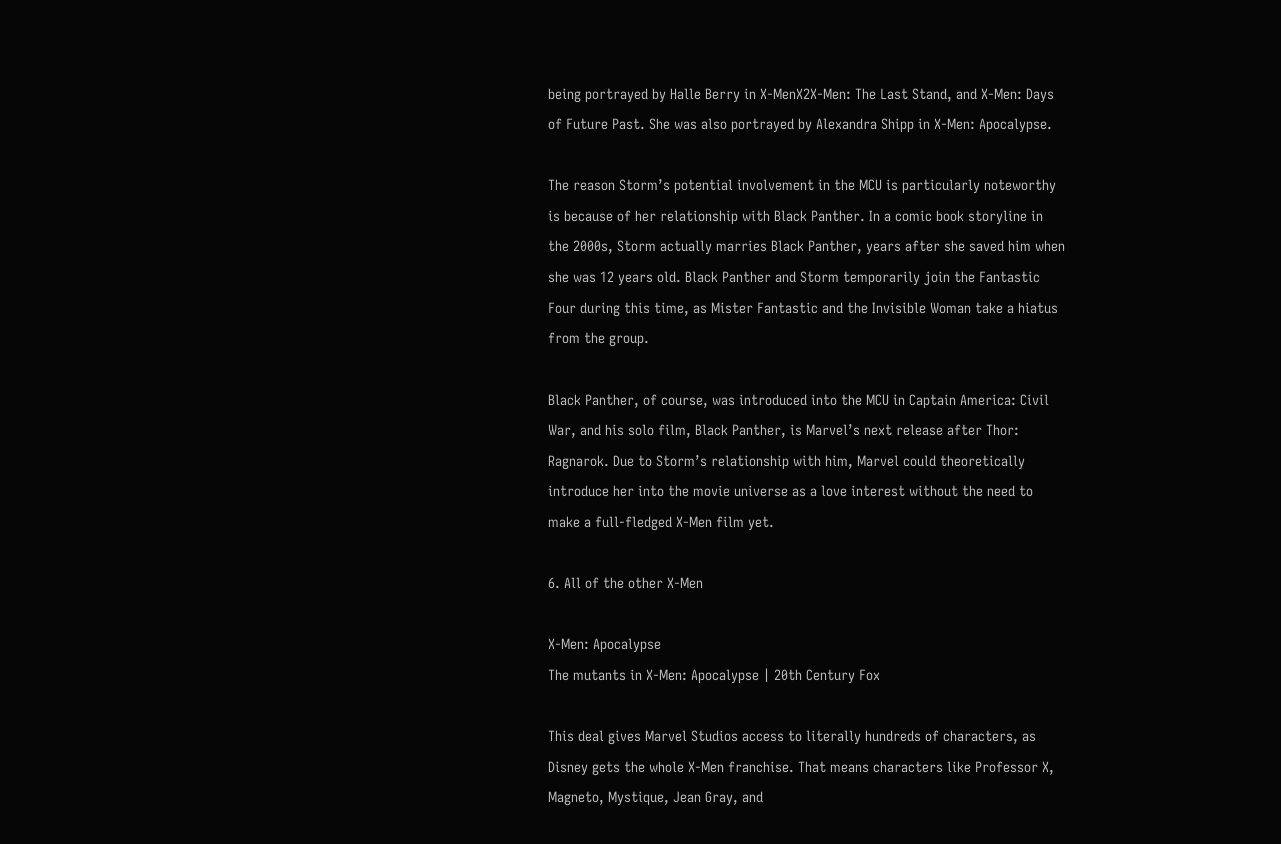being portrayed by Halle Berry in X-MenX2X-Men: The Last Stand, and X-Men: Days of Future Past. She was also portrayed by Alexandra Shipp in X-Men: Apocalypse.

The reason Storm’s potential involvement in the MCU is particularly noteworthy is because of her relationship with Black Panther. In a comic book storyline in the 2000s, Storm actually marries Black Panther, years after she saved him when she was 12 years old. Black Panther and Storm temporarily join the Fantastic Four during this time, as Mister Fantastic and the Invisible Woman take a hiatus from the group.

Black Panther, of course, was introduced into the MCU in Captain America: Civil War, and his solo film, Black Panther, is Marvel’s next release after Thor: Ragnarok. Due to Storm’s relationship with him, Marvel could theoretically introduce her into the movie universe as a love interest without the need to make a full-fledged X-Men film yet.

6. All of the other X-Men

X-Men: Apocalypse
The mutants in X-Men: Apocalypse | 20th Century Fox

This deal gives Marvel Studios access to literally hundreds of characters, as Disney gets the whole X-Men franchise. That means characters like Professor X, Magneto, Mystique, Jean Gray, and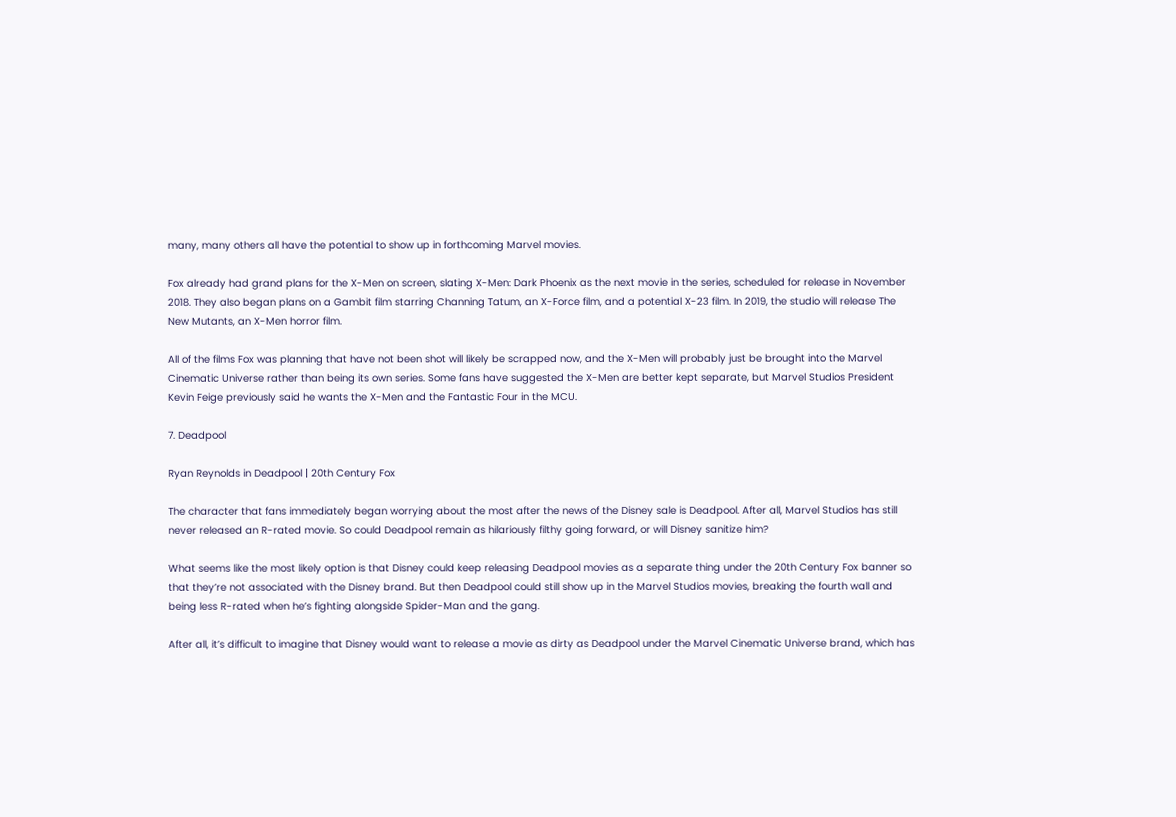many, many others all have the potential to show up in forthcoming Marvel movies.

Fox already had grand plans for the X-Men on screen, slating X-Men: Dark Phoenix as the next movie in the series, scheduled for release in November 2018. They also began plans on a Gambit film starring Channing Tatum, an X-Force film, and a potential X-23 film. In 2019, the studio will release The New Mutants, an X-Men horror film.

All of the films Fox was planning that have not been shot will likely be scrapped now, and the X-Men will probably just be brought into the Marvel Cinematic Universe rather than being its own series. Some fans have suggested the X-Men are better kept separate, but Marvel Studios President Kevin Feige previously said he wants the X-Men and the Fantastic Four in the MCU.

7. Deadpool

Ryan Reynolds in Deadpool | 20th Century Fox

The character that fans immediately began worrying about the most after the news of the Disney sale is Deadpool. After all, Marvel Studios has still never released an R-rated movie. So could Deadpool remain as hilariously filthy going forward, or will Disney sanitize him?

What seems like the most likely option is that Disney could keep releasing Deadpool movies as a separate thing under the 20th Century Fox banner so that they’re not associated with the Disney brand. But then Deadpool could still show up in the Marvel Studios movies, breaking the fourth wall and being less R-rated when he’s fighting alongside Spider-Man and the gang.

After all, it’s difficult to imagine that Disney would want to release a movie as dirty as Deadpool under the Marvel Cinematic Universe brand, which has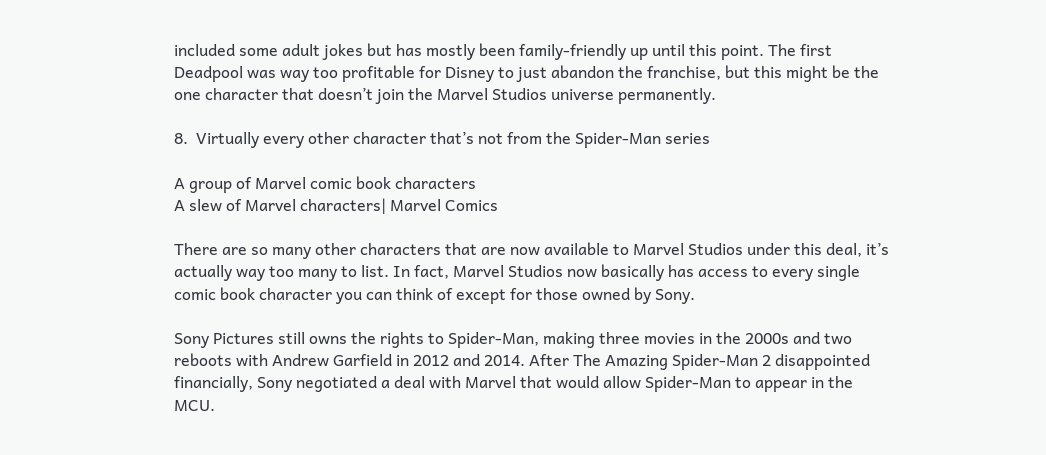included some adult jokes but has mostly been family-friendly up until this point. The first Deadpool was way too profitable for Disney to just abandon the franchise, but this might be the one character that doesn’t join the Marvel Studios universe permanently.

8.  Virtually every other character that’s not from the Spider-Man series

A group of Marvel comic book characters
A slew of Marvel characters| Marvel Comics

There are so many other characters that are now available to Marvel Studios under this deal, it’s actually way too many to list. In fact, Marvel Studios now basically has access to every single comic book character you can think of except for those owned by Sony.

Sony Pictures still owns the rights to Spider-Man, making three movies in the 2000s and two reboots with Andrew Garfield in 2012 and 2014. After The Amazing Spider-Man 2 disappointed financially, Sony negotiated a deal with Marvel that would allow Spider-Man to appear in the MCU.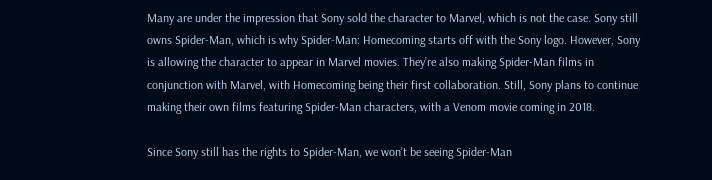Many are under the impression that Sony sold the character to Marvel, which is not the case. Sony still owns Spider-Man, which is why Spider-Man: Homecoming starts off with the Sony logo. However, Sony is allowing the character to appear in Marvel movies. They’re also making Spider-Man films in conjunction with Marvel, with Homecoming being their first collaboration. Still, Sony plans to continue making their own films featuring Spider-Man characters, with a Venom movie coming in 2018.

Since Sony still has the rights to Spider-Man, we won’t be seeing Spider-Man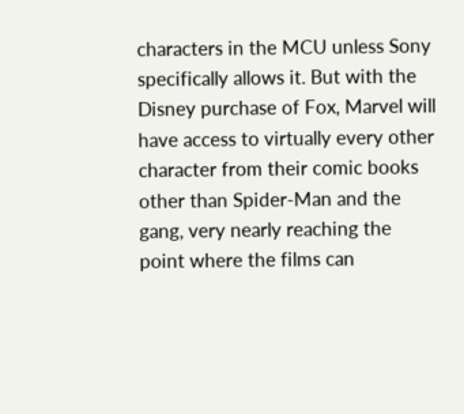characters in the MCU unless Sony specifically allows it. But with the Disney purchase of Fox, Marvel will have access to virtually every other character from their comic books other than Spider-Man and the gang, very nearly reaching the point where the films can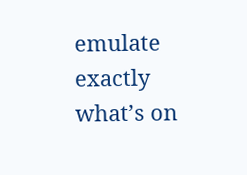emulate exactly what’s on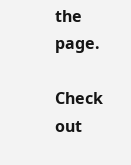the page.

Check out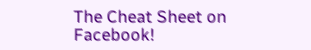The Cheat Sheet on Facebook!